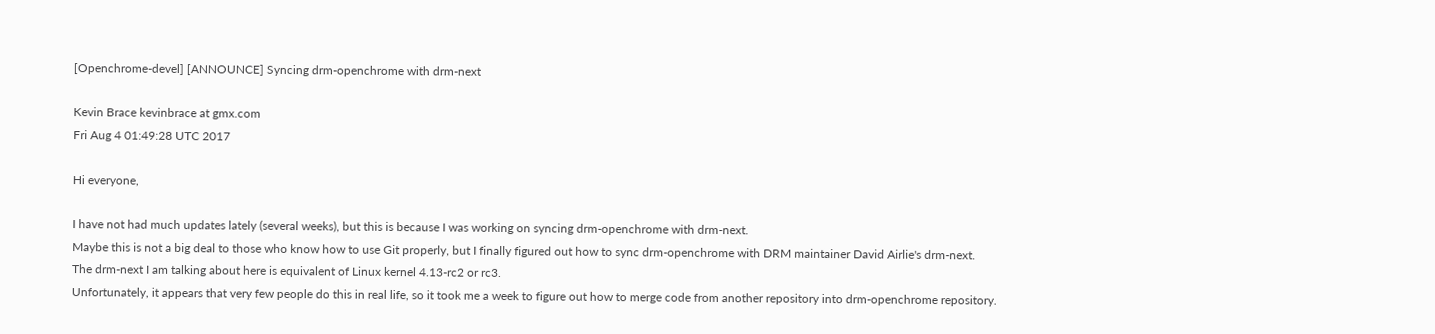[Openchrome-devel] [ANNOUNCE] Syncing drm-openchrome with drm-next

Kevin Brace kevinbrace at gmx.com
Fri Aug 4 01:49:28 UTC 2017

Hi everyone,

I have not had much updates lately (several weeks), but this is because I was working on syncing drm-openchrome with drm-next.
Maybe this is not a big deal to those who know how to use Git properly, but I finally figured out how to sync drm-openchrome with DRM maintainer David Airlie's drm-next.
The drm-next I am talking about here is equivalent of Linux kernel 4.13-rc2 or rc3.
Unfortunately, it appears that very few people do this in real life, so it took me a week to figure out how to merge code from another repository into drm-openchrome repository.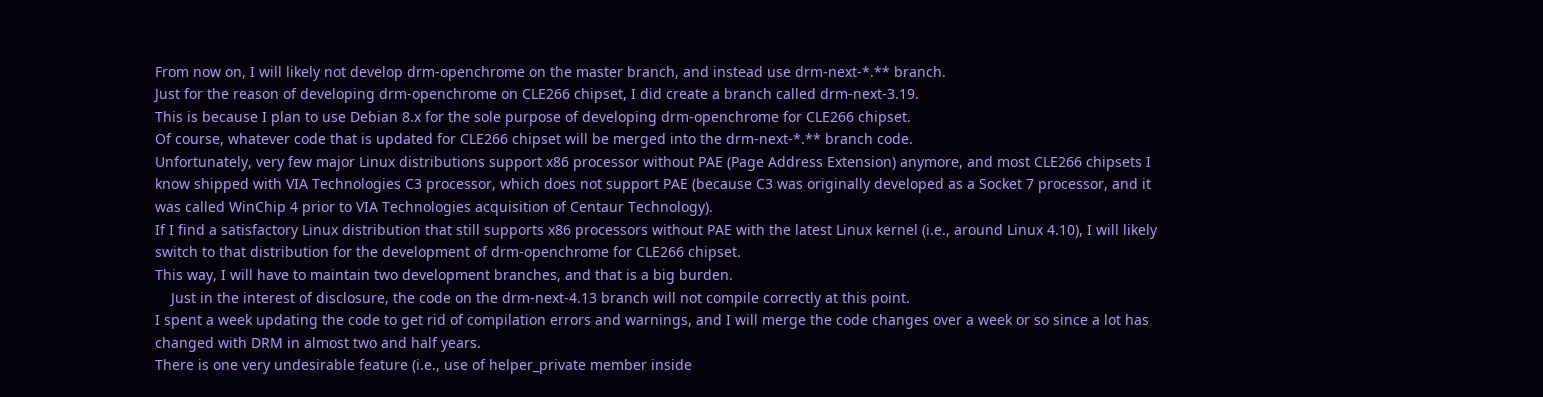From now on, I will likely not develop drm-openchrome on the master branch, and instead use drm-next-*.** branch.
Just for the reason of developing drm-openchrome on CLE266 chipset, I did create a branch called drm-next-3.19.
This is because I plan to use Debian 8.x for the sole purpose of developing drm-openchrome for CLE266 chipset.
Of course, whatever code that is updated for CLE266 chipset will be merged into the drm-next-*.** branch code.
Unfortunately, very few major Linux distributions support x86 processor without PAE (Page Address Extension) anymore, and most CLE266 chipsets I know shipped with VIA Technologies C3 processor, which does not support PAE (because C3 was originally developed as a Socket 7 processor, and it was called WinChip 4 prior to VIA Technologies acquisition of Centaur Technology).
If I find a satisfactory Linux distribution that still supports x86 processors without PAE with the latest Linux kernel (i.e., around Linux 4.10), I will likely switch to that distribution for the development of drm-openchrome for CLE266 chipset.
This way, I will have to maintain two development branches, and that is a big burden.
    Just in the interest of disclosure, the code on the drm-next-4.13 branch will not compile correctly at this point.
I spent a week updating the code to get rid of compilation errors and warnings, and I will merge the code changes over a week or so since a lot has changed with DRM in almost two and half years.
There is one very undesirable feature (i.e., use of helper_private member inside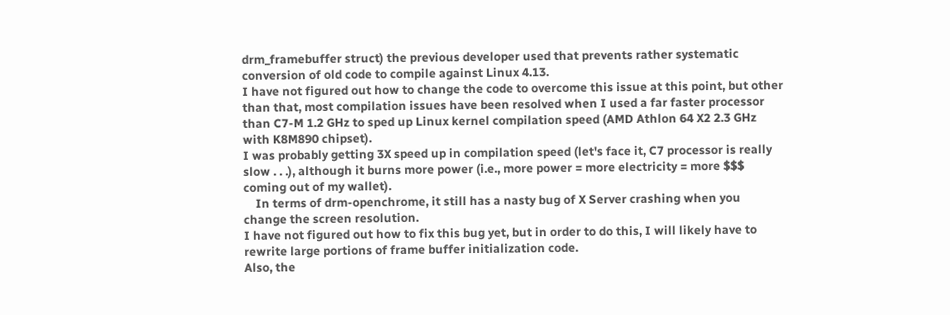drm_framebuffer struct) the previous developer used that prevents rather systematic conversion of old code to compile against Linux 4.13.
I have not figured out how to change the code to overcome this issue at this point, but other than that, most compilation issues have been resolved when I used a far faster processor than C7-M 1.2 GHz to sped up Linux kernel compilation speed (AMD Athlon 64 X2 2.3 GHz with K8M890 chipset).
I was probably getting 3X speed up in compilation speed (let's face it, C7 processor is really slow . . .), although it burns more power (i.e., more power = more electricity = more $$$ coming out of my wallet).
    In terms of drm-openchrome, it still has a nasty bug of X Server crashing when you change the screen resolution.
I have not figured out how to fix this bug yet, but in order to do this, I will likely have to rewrite large portions of frame buffer initialization code.
Also, the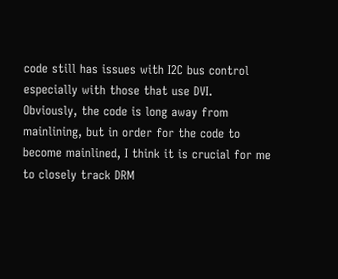code still has issues with I2C bus control especially with those that use DVI.
Obviously, the code is long away from mainlining, but in order for the code to become mainlined, I think it is crucial for me to closely track DRM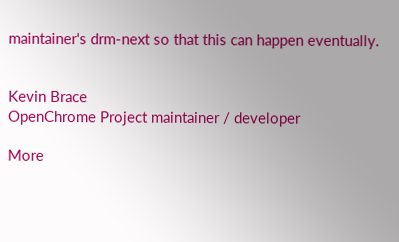maintainer's drm-next so that this can happen eventually.


Kevin Brace
OpenChrome Project maintainer / developer

More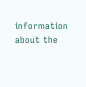information about the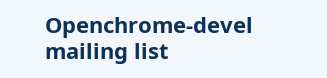Openchrome-devel mailing list